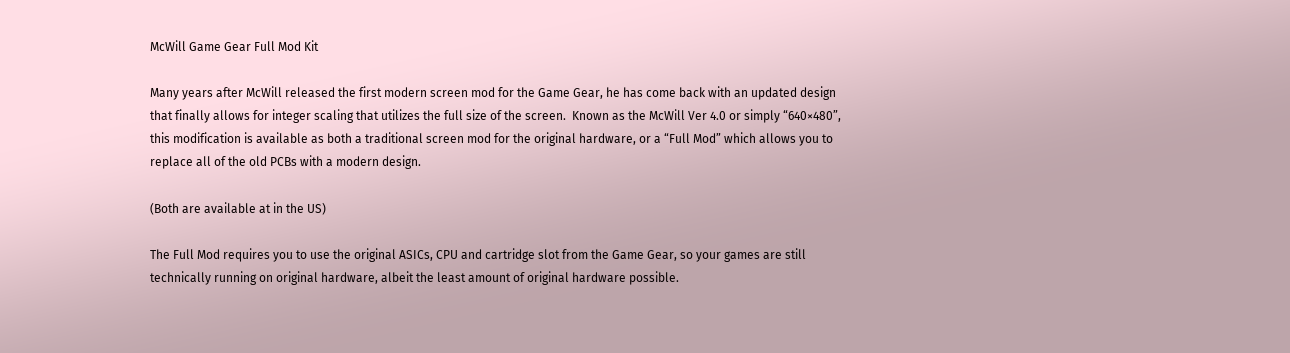McWill Game Gear Full Mod Kit

Many years after McWill released the first modern screen mod for the Game Gear, he has come back with an updated design that finally allows for integer scaling that utilizes the full size of the screen.  Known as the McWill Ver 4.0 or simply “640×480”, this modification is available as both a traditional screen mod for the original hardware, or a “Full Mod” which allows you to replace all of the old PCBs with a modern design.

(Both are available at in the US)

The Full Mod requires you to use the original ASICs, CPU and cartridge slot from the Game Gear, so your games are still technically running on original hardware, albeit the least amount of original hardware possible.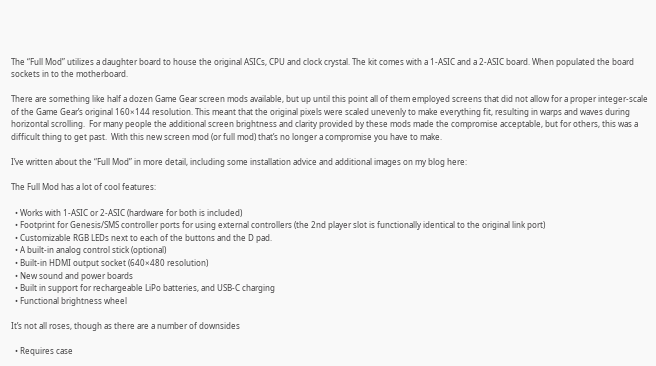The “Full Mod” utilizes a daughter board to house the original ASICs, CPU and clock crystal. The kit comes with a 1-ASIC and a 2-ASIC board. When populated the board sockets in to the motherboard.

There are something like half a dozen Game Gear screen mods available, but up until this point all of them employed screens that did not allow for a proper integer-scale of the Game Gear’s original 160×144 resolution. This meant that the original pixels were scaled unevenly to make everything fit, resulting in warps and waves during horizontal scrolling.  For many people the additional screen brightness and clarity provided by these mods made the compromise acceptable, but for others, this was a difficult thing to get past.  With this new screen mod (or full mod) that’s no longer a compromise you have to make.

I’ve written about the “Full Mod” in more detail, including some installation advice and additional images on my blog here:

The Full Mod has a lot of cool features:

  • Works with 1-ASIC or 2-ASIC (hardware for both is included)
  • Footprint for Genesis/SMS controller ports for using external controllers (the 2nd player slot is functionally identical to the original link port)
  • Customizable RGB LEDs next to each of the buttons and the D pad.
  • A built-in analog control stick (optional)
  • Built-in HDMI output socket (640×480 resolution)
  • New sound and power boards
  • Built in support for rechargeable LiPo batteries, and USB-C charging
  • Functional brightness wheel

It’s not all roses, though as there are a number of downsides

  • Requires case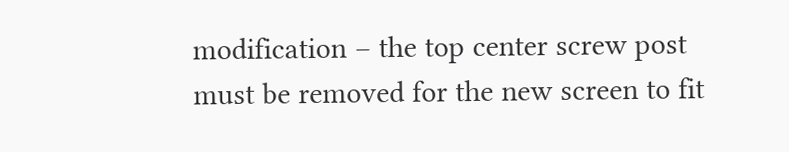modification – the top center screw post must be removed for the new screen to fit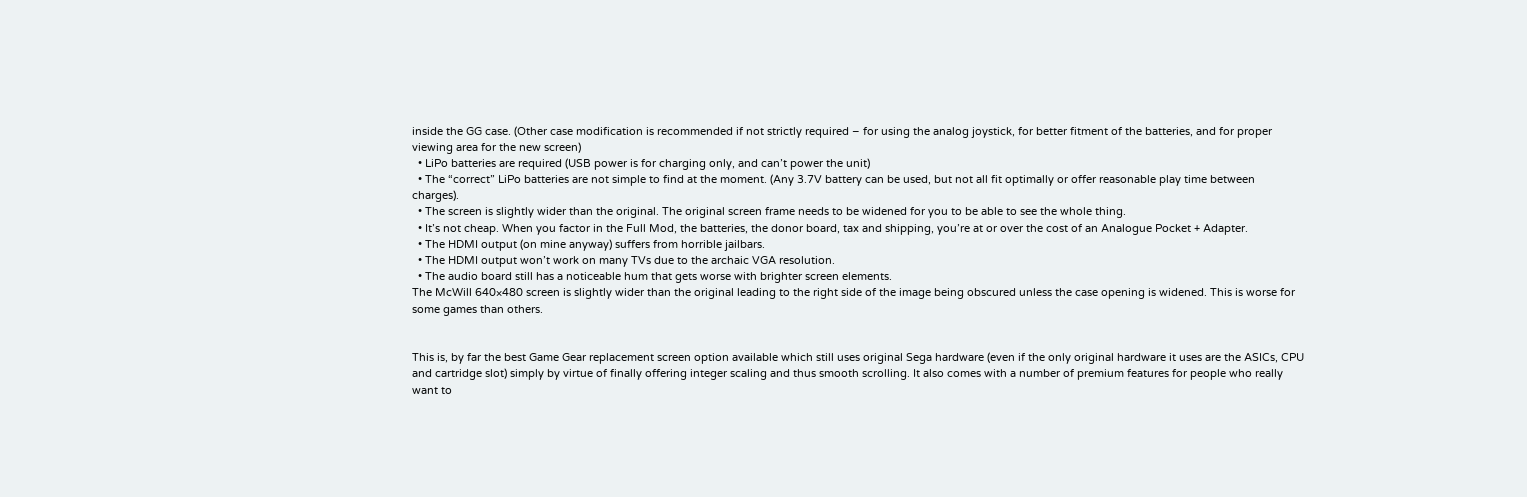inside the GG case. (Other case modification is recommended if not strictly required – for using the analog joystick, for better fitment of the batteries, and for proper viewing area for the new screen)
  • LiPo batteries are required (USB power is for charging only, and can’t power the unit)
  • The “correct” LiPo batteries are not simple to find at the moment. (Any 3.7V battery can be used, but not all fit optimally or offer reasonable play time between charges).
  • The screen is slightly wider than the original. The original screen frame needs to be widened for you to be able to see the whole thing.
  • It’s not cheap. When you factor in the Full Mod, the batteries, the donor board, tax and shipping, you’re at or over the cost of an Analogue Pocket + Adapter.
  • The HDMI output (on mine anyway) suffers from horrible jailbars.
  • The HDMI output won’t work on many TVs due to the archaic VGA resolution.
  • The audio board still has a noticeable hum that gets worse with brighter screen elements.
The McWill 640×480 screen is slightly wider than the original leading to the right side of the image being obscured unless the case opening is widened. This is worse for some games than others.


This is, by far the best Game Gear replacement screen option available which still uses original Sega hardware (even if the only original hardware it uses are the ASICs, CPU and cartridge slot) simply by virtue of finally offering integer scaling and thus smooth scrolling. It also comes with a number of premium features for people who really want to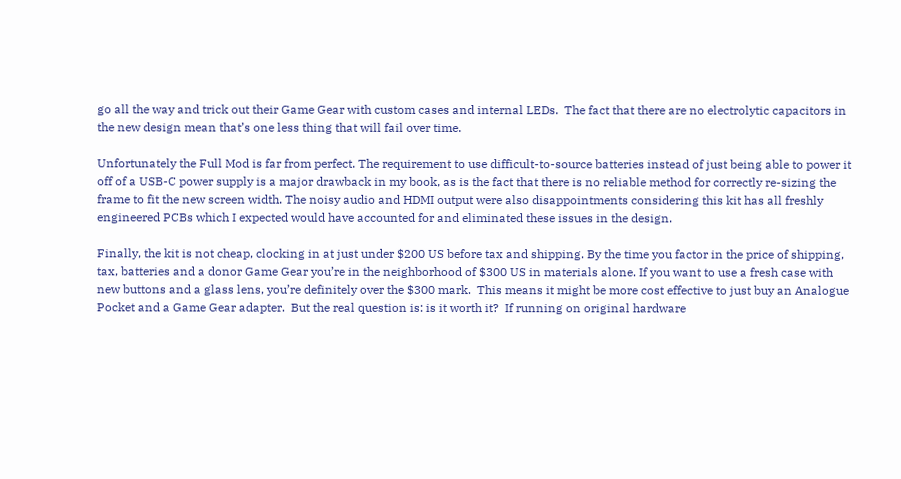go all the way and trick out their Game Gear with custom cases and internal LEDs.  The fact that there are no electrolytic capacitors in the new design mean that’s one less thing that will fail over time.

Unfortunately the Full Mod is far from perfect. The requirement to use difficult-to-source batteries instead of just being able to power it off of a USB-C power supply is a major drawback in my book, as is the fact that there is no reliable method for correctly re-sizing the frame to fit the new screen width. The noisy audio and HDMI output were also disappointments considering this kit has all freshly engineered PCBs which I expected would have accounted for and eliminated these issues in the design.

Finally, the kit is not cheap, clocking in at just under $200 US before tax and shipping. By the time you factor in the price of shipping, tax, batteries and a donor Game Gear you’re in the neighborhood of $300 US in materials alone. If you want to use a fresh case with new buttons and a glass lens, you’re definitely over the $300 mark.  This means it might be more cost effective to just buy an Analogue Pocket and a Game Gear adapter.  But the real question is: is it worth it?  If running on original hardware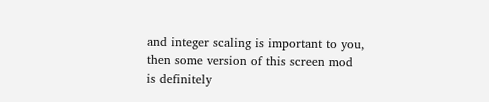and integer scaling is important to you, then some version of this screen mod is definitely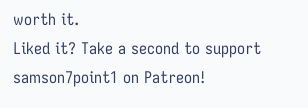worth it.
Liked it? Take a second to support samson7point1 on Patreon!